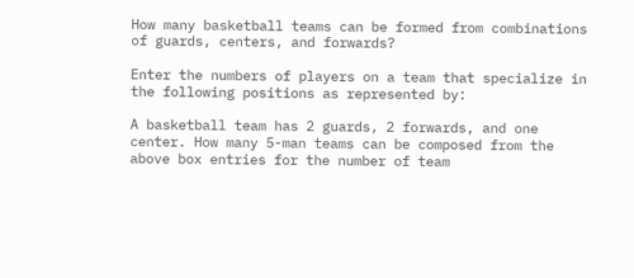How many basketball teams can be formed from combinations of guards, centers, and forwards?

Enter the numbers of players on a team that specialize in the following positions as represented by:

A basketball team has 2 guards, 2 forwards, and one center. How many 5-man teams can be composed from the above box entries for the number of team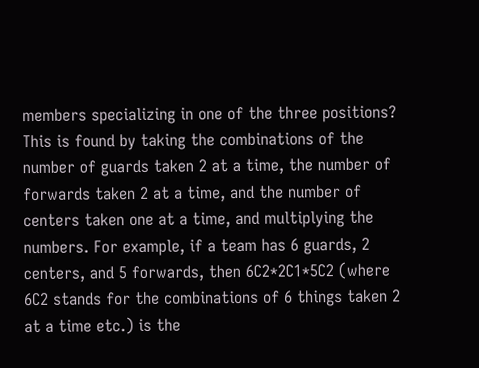members specializing in one of the three positions? This is found by taking the combinations of the number of guards taken 2 at a time, the number of forwards taken 2 at a time, and the number of centers taken one at a time, and multiplying the numbers. For example, if a team has 6 guards, 2 centers, and 5 forwards, then 6C2*2C1*5C2 (where 6C2 stands for the combinations of 6 things taken 2 at a time etc.) is the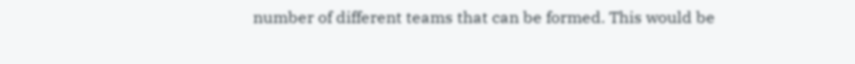number of different teams that can be formed. This would be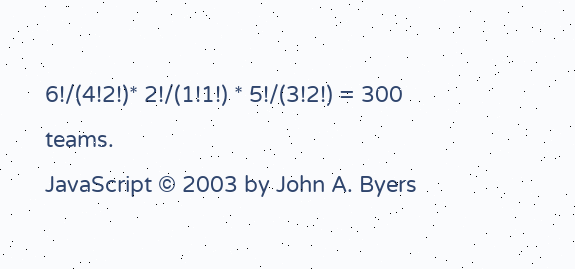6!/(4!2!)* 2!/(1!1!) * 5!/(3!2!) = 300 teams.
JavaScript © 2003 by John A. Byers